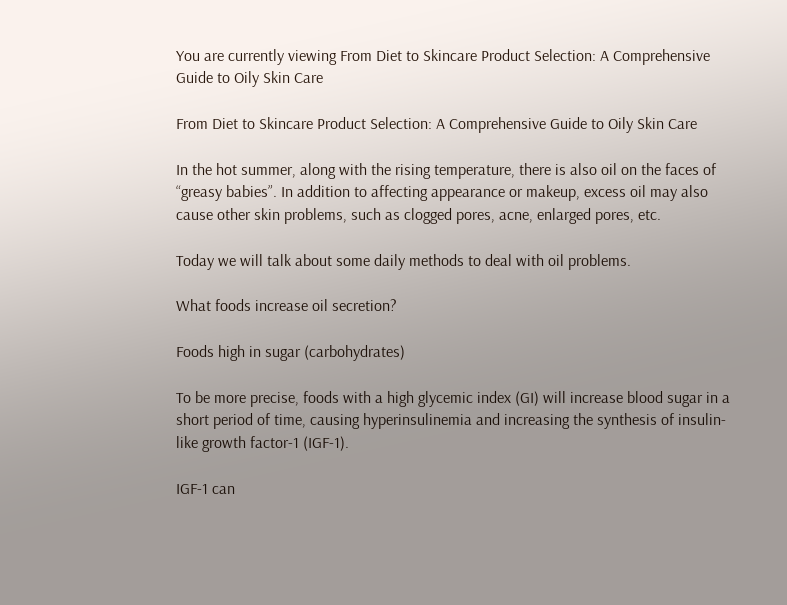You are currently viewing From Diet to Skincare Product Selection: A Comprehensive Guide to Oily Skin Care

From Diet to Skincare Product Selection: A Comprehensive Guide to Oily Skin Care

In the hot summer, along with the rising temperature, there is also oil on the faces of “greasy babies”. In addition to affecting appearance or makeup, excess oil may also cause other skin problems, such as clogged pores, acne, enlarged pores, etc.

Today we will talk about some daily methods to deal with oil problems.

What foods increase oil secretion?

Foods high in sugar (carbohydrates)

To be more precise, foods with a high glycemic index (GI) will increase blood sugar in a short period of time, causing hyperinsulinemia and increasing the synthesis of insulin-like growth factor-1 (IGF-1).

IGF-1 can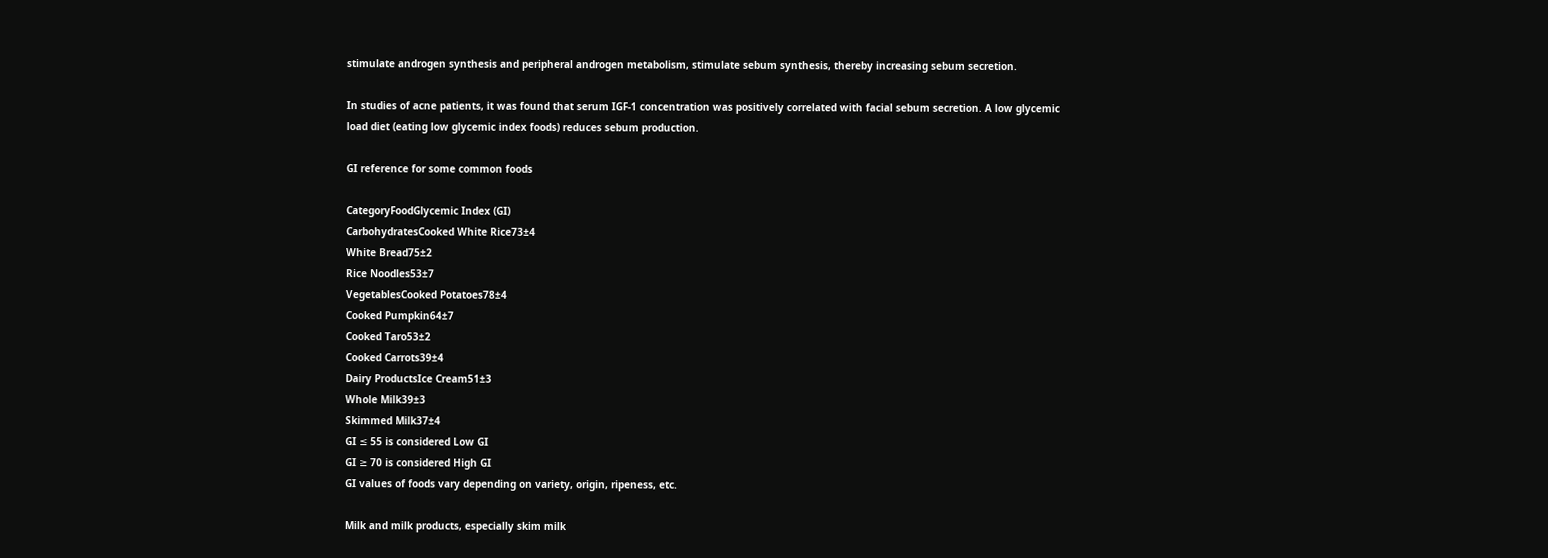stimulate androgen synthesis and peripheral androgen metabolism, stimulate sebum synthesis, thereby increasing sebum secretion.

In studies of acne patients, it was found that serum IGF-1 concentration was positively correlated with facial sebum secretion. A low glycemic load diet (eating low glycemic index foods) reduces sebum production.

GI reference for some common foods

CategoryFoodGlycemic Index (GI)
CarbohydratesCooked White Rice73±4
White Bread75±2
Rice Noodles53±7
VegetablesCooked Potatoes78±4
Cooked Pumpkin64±7
Cooked Taro53±2
Cooked Carrots39±4
Dairy ProductsIce Cream51±3
Whole Milk39±3
Skimmed Milk37±4
GI ≤ 55 is considered Low GI
GI ≥ 70 is considered High GI
GI values of foods vary depending on variety, origin, ripeness, etc.

Milk and milk products, especially skim milk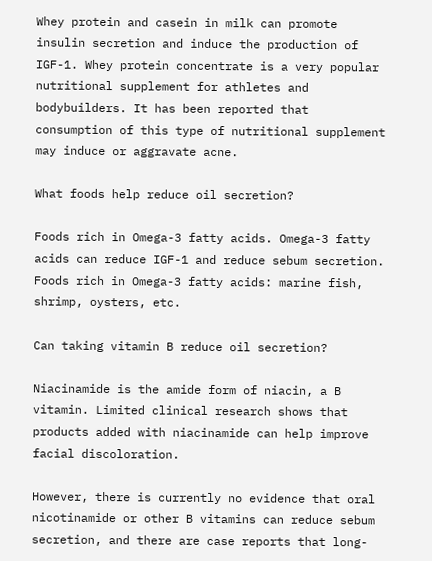Whey protein and casein in milk can promote insulin secretion and induce the production of IGF-1. Whey protein concentrate is a very popular nutritional supplement for athletes and bodybuilders. It has been reported that consumption of this type of nutritional supplement may induce or aggravate acne.

What foods help reduce oil secretion?

Foods rich in Omega-3 fatty acids. Omega-3 fatty acids can reduce IGF-1 and reduce sebum secretion. Foods rich in Omega-3 fatty acids: marine fish, shrimp, oysters, etc.

Can taking vitamin B reduce oil secretion?

Niacinamide is the amide form of niacin, a B vitamin. Limited clinical research shows that products added with niacinamide can help improve facial discoloration.

However, there is currently no evidence that oral nicotinamide or other B vitamins can reduce sebum secretion, and there are case reports that long-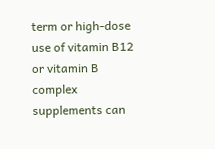term or high-dose use of vitamin B12 or vitamin B complex supplements can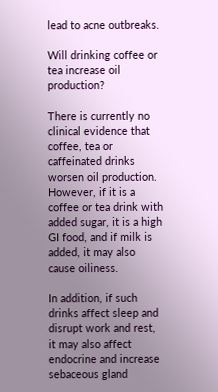lead to acne outbreaks.

Will drinking coffee or tea increase oil production?

There is currently no clinical evidence that coffee, tea or caffeinated drinks worsen oil production. However, if it is a coffee or tea drink with added sugar, it is a high GI food, and if milk is added, it may also cause oiliness.

In addition, if such drinks affect sleep and disrupt work and rest, it may also affect endocrine and increase sebaceous gland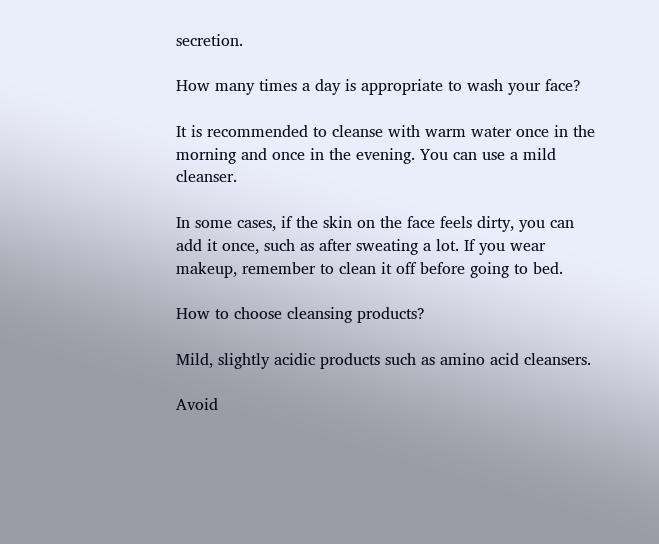secretion.

How many times a day is appropriate to wash your face?

It is recommended to cleanse with warm water once in the morning and once in the evening. You can use a mild cleanser.

In some cases, if the skin on the face feels dirty, you can add it once, such as after sweating a lot. If you wear makeup, remember to clean it off before going to bed.

How to choose cleansing products?

Mild, slightly acidic products such as amino acid cleansers.

Avoid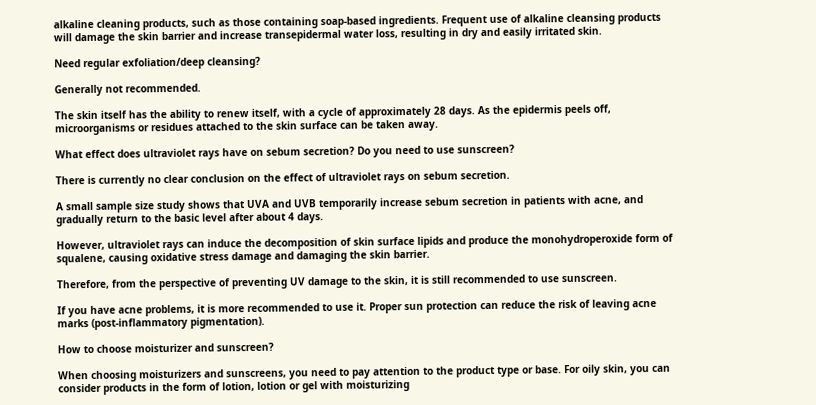alkaline cleaning products, such as those containing soap-based ingredients. Frequent use of alkaline cleansing products will damage the skin barrier and increase transepidermal water loss, resulting in dry and easily irritated skin.

Need regular exfoliation/deep cleansing?

Generally not recommended.

The skin itself has the ability to renew itself, with a cycle of approximately 28 days. As the epidermis peels off, microorganisms or residues attached to the skin surface can be taken away.

What effect does ultraviolet rays have on sebum secretion? Do you need to use sunscreen?

There is currently no clear conclusion on the effect of ultraviolet rays on sebum secretion.

A small sample size study shows that UVA and UVB temporarily increase sebum secretion in patients with acne, and gradually return to the basic level after about 4 days.

However, ultraviolet rays can induce the decomposition of skin surface lipids and produce the monohydroperoxide form of squalene, causing oxidative stress damage and damaging the skin barrier.

Therefore, from the perspective of preventing UV damage to the skin, it is still recommended to use sunscreen.

If you have acne problems, it is more recommended to use it. Proper sun protection can reduce the risk of leaving acne marks (post-inflammatory pigmentation).

How to choose moisturizer and sunscreen?

When choosing moisturizers and sunscreens, you need to pay attention to the product type or base. For oily skin, you can consider products in the form of lotion, lotion or gel with moisturizing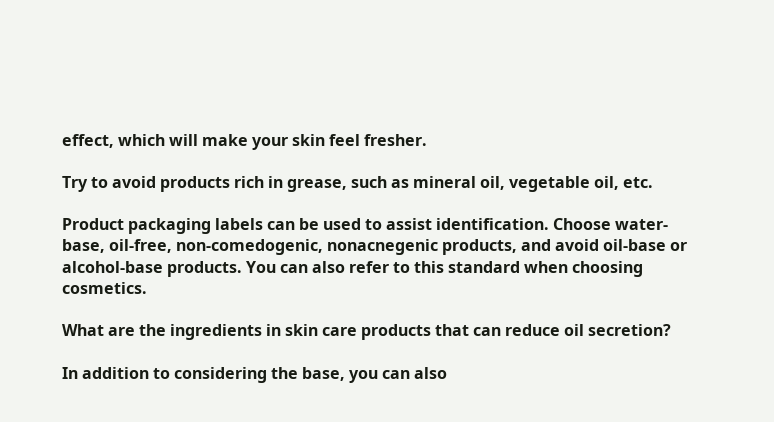effect, which will make your skin feel fresher.

Try to avoid products rich in grease, such as mineral oil, vegetable oil, etc.

Product packaging labels can be used to assist identification. Choose water-base, oil-free, non-comedogenic, nonacnegenic products, and avoid oil-base or alcohol-base products. You can also refer to this standard when choosing cosmetics.

What are the ingredients in skin care products that can reduce oil secretion?

In addition to considering the base, you can also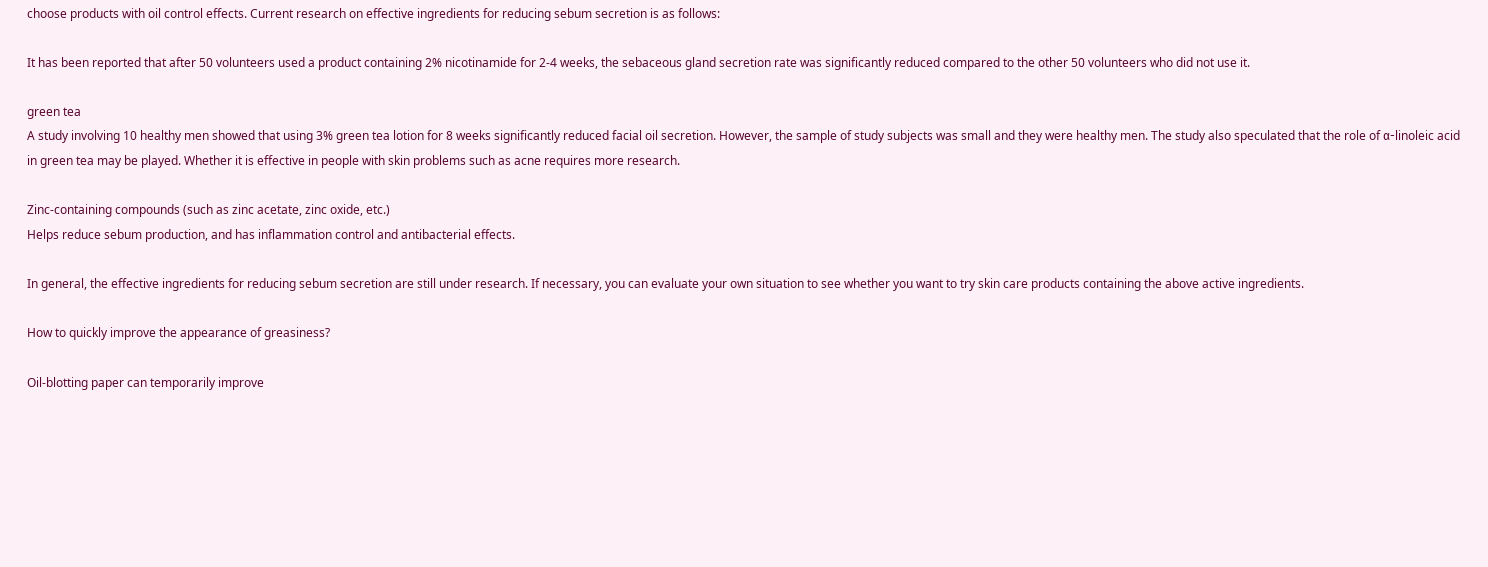choose products with oil control effects. Current research on effective ingredients for reducing sebum secretion is as follows:

It has been reported that after 50 volunteers used a product containing 2% nicotinamide for 2-4 weeks, the sebaceous gland secretion rate was significantly reduced compared to the other 50 volunteers who did not use it.

green tea
A study involving 10 healthy men showed that using 3% green tea lotion for 8 weeks significantly reduced facial oil secretion. However, the sample of study subjects was small and they were healthy men. The study also speculated that the role of α-linoleic acid in green tea may be played. Whether it is effective in people with skin problems such as acne requires more research.

Zinc-containing compounds (such as zinc acetate, zinc oxide, etc.)
Helps reduce sebum production, and has inflammation control and antibacterial effects.

In general, the effective ingredients for reducing sebum secretion are still under research. If necessary, you can evaluate your own situation to see whether you want to try skin care products containing the above active ingredients.

How to quickly improve the appearance of greasiness?

Oil-blotting paper can temporarily improve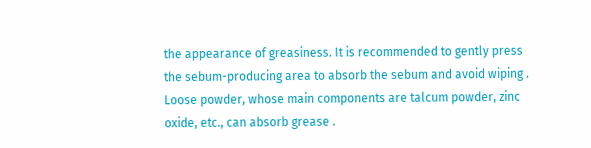the appearance of greasiness. It is recommended to gently press the sebum-producing area to absorb the sebum and avoid wiping . Loose powder, whose main components are talcum powder, zinc oxide, etc., can absorb grease .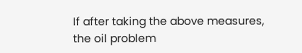If after taking the above measures, the oil problem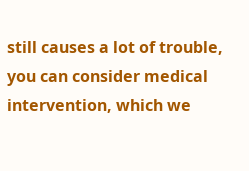still causes a lot of trouble, you can consider medical intervention, which we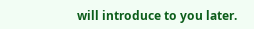will introduce to you later.